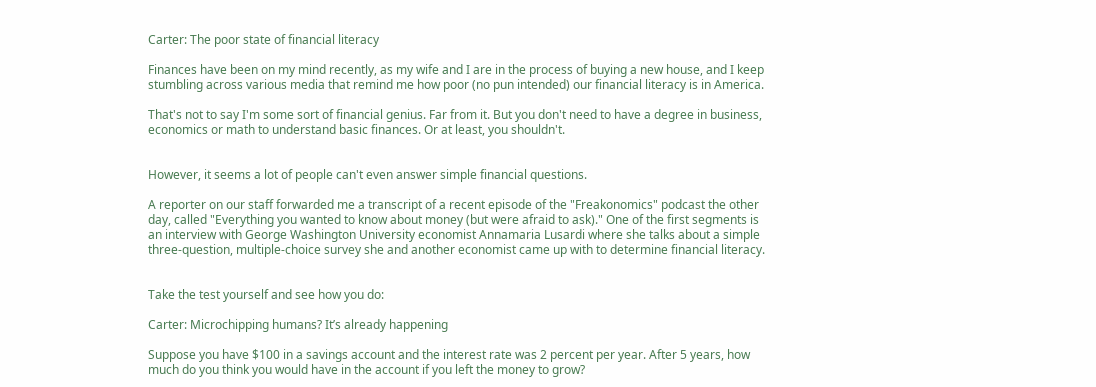Carter: The poor state of financial literacy

Finances have been on my mind recently, as my wife and I are in the process of buying a new house, and I keep stumbling across various media that remind me how poor (no pun intended) our financial literacy is in America.

That's not to say I'm some sort of financial genius. Far from it. But you don't need to have a degree in business, economics or math to understand basic finances. Or at least, you shouldn't.


However, it seems a lot of people can't even answer simple financial questions.

A reporter on our staff forwarded me a transcript of a recent episode of the "Freakonomics" podcast the other day, called "Everything you wanted to know about money (but were afraid to ask)." One of the first segments is an interview with George Washington University economist Annamaria Lusardi where she talks about a simple three-question, multiple-choice survey she and another economist came up with to determine financial literacy.


Take the test yourself and see how you do:

Carter: Microchipping humans? It’s already happening

Suppose you have $100 in a savings account and the interest rate was 2 percent per year. After 5 years, how much do you think you would have in the account if you left the money to grow?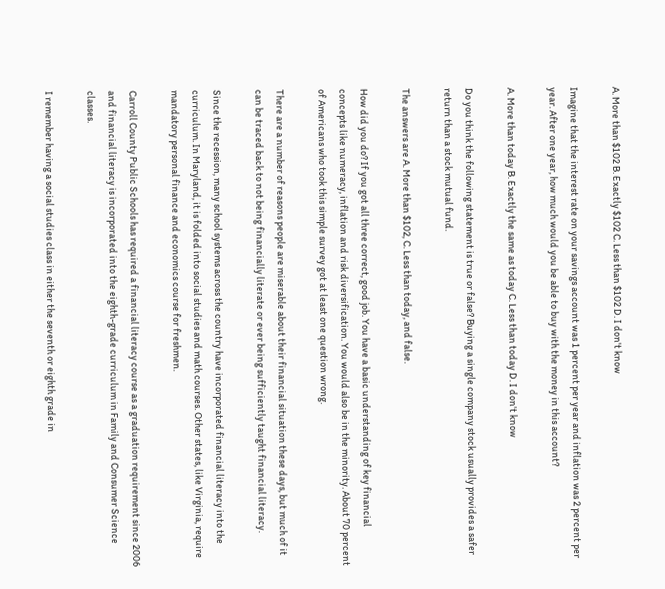A. More than $102 B. Exactly $102 C. Less than $102 D. I don't know

Imagine that the interest rate on your savings account was 1 percent per year and inflation was 2 percent per year. After one year, how much would you be able to buy with the money in this account?

A. More than today B. Exactly the same as today C. Less than today D. I don't know

Do you think the following statement is true or false? Buying a single company stock usually provides a safer return than a stock mutual fund.

The answers are A. More than $102, C. Less than today, and false.

How did you do? If you got all three correct, good job. You have a basic understanding of key financial concepts like numeracy, inflation and risk diversification. You would also be in the minority. About 70 percent of Americans who took this simple survey got at least one question wrong.

There are a number of reasons people are miserable about their financial situation these days, but much of it can be traced back to not being financially literate or ever being sufficiently taught financial literacy.

Since the recession, many school systems across the country have incorporated financial literacy into the curriculum. In Maryland, it is folded into social studies and math courses. Other states, like Virginia, require mandatory personal finance and economics course for freshmen.

Carroll County Public Schools has required a financial literacy course as a graduation requirement since 2006 and financial literacy is incorporated into the eighth-grade curriculum in Family and Consumer Science classes.

I remember having a social studies class in either the seventh or eighth grade in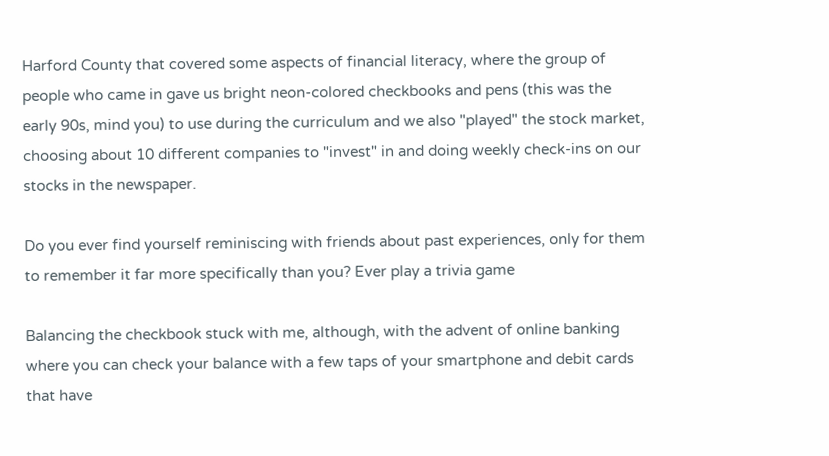Harford County that covered some aspects of financial literacy, where the group of people who came in gave us bright neon-colored checkbooks and pens (this was the early 90s, mind you) to use during the curriculum and we also "played" the stock market, choosing about 10 different companies to "invest" in and doing weekly check-ins on our stocks in the newspaper.

Do you ever find yourself reminiscing with friends about past experiences, only for them to remember it far more specifically than you? Ever play a trivia game

Balancing the checkbook stuck with me, although, with the advent of online banking where you can check your balance with a few taps of your smartphone and debit cards that have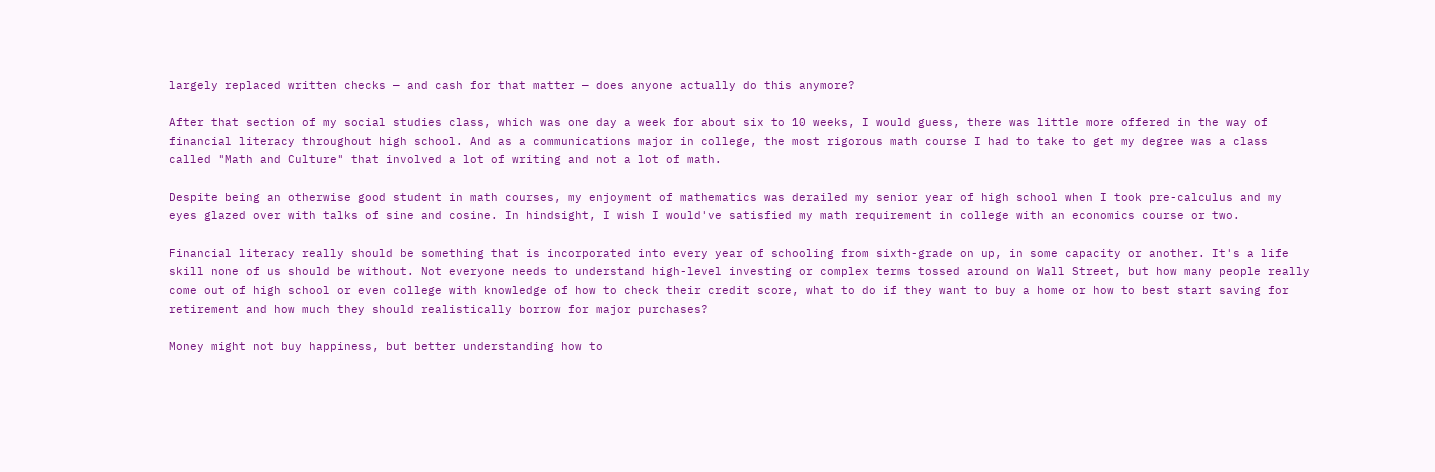largely replaced written checks — and cash for that matter — does anyone actually do this anymore?

After that section of my social studies class, which was one day a week for about six to 10 weeks, I would guess, there was little more offered in the way of financial literacy throughout high school. And as a communications major in college, the most rigorous math course I had to take to get my degree was a class called "Math and Culture" that involved a lot of writing and not a lot of math.

Despite being an otherwise good student in math courses, my enjoyment of mathematics was derailed my senior year of high school when I took pre-calculus and my eyes glazed over with talks of sine and cosine. In hindsight, I wish I would've satisfied my math requirement in college with an economics course or two.

Financial literacy really should be something that is incorporated into every year of schooling from sixth-grade on up, in some capacity or another. It's a life skill none of us should be without. Not everyone needs to understand high-level investing or complex terms tossed around on Wall Street, but how many people really come out of high school or even college with knowledge of how to check their credit score, what to do if they want to buy a home or how to best start saving for retirement and how much they should realistically borrow for major purchases?

Money might not buy happiness, but better understanding how to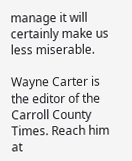manage it will certainly make us less miserable.

Wayne Carter is the editor of the Carroll County Times. Reach him at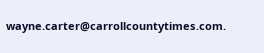wayne.carter@carrollcountytimes.com.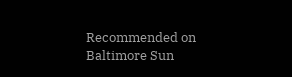Recommended on Baltimore Sun